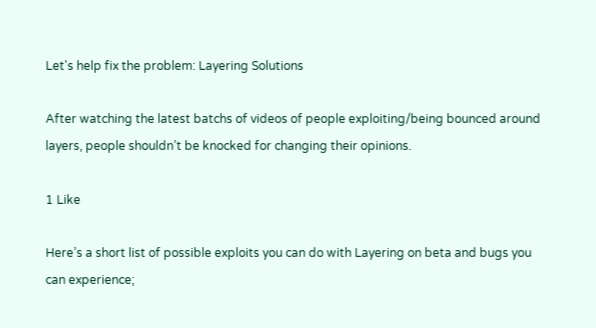Let's help fix the problem: Layering Solutions

After watching the latest batchs of videos of people exploiting/being bounced around layers, people shouldn’t be knocked for changing their opinions.

1 Like

Here’s a short list of possible exploits you can do with Layering on beta and bugs you can experience;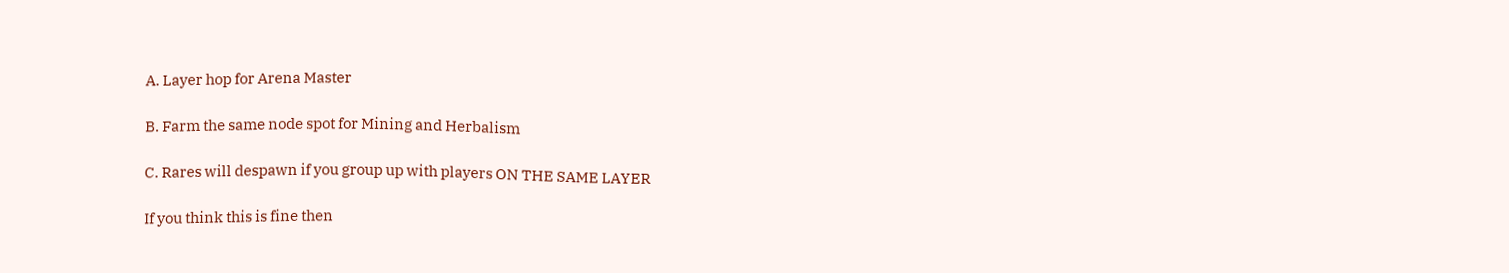A. Layer hop for Arena Master

B. Farm the same node spot for Mining and Herbalism

C. Rares will despawn if you group up with players ON THE SAME LAYER

If you think this is fine then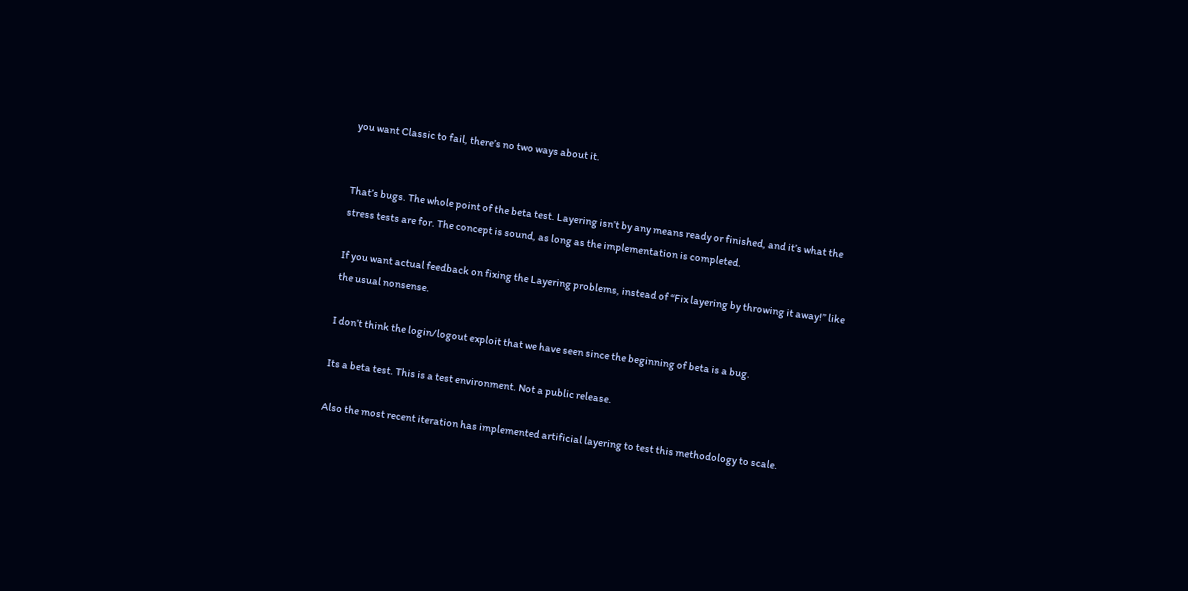you want Classic to fail, there’s no two ways about it.


That’s bugs. The whole point of the beta test. Layering isn’t by any means ready or finished, and it’s what the stress tests are for. The concept is sound, as long as the implementation is completed.

If you want actual feedback on fixing the Layering problems, instead of “Fix layering by throwing it away!” like the usual nonsense.

I don’t think the login/logout exploit that we have seen since the beginning of beta is a bug.

Its a beta test. This is a test environment. Not a public release.

Also the most recent iteration has implemented artificial layering to test this methodology to scale.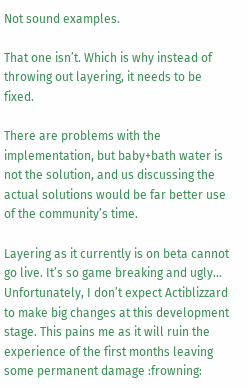Not sound examples.

That one isn’t. Which is why instead of throwing out layering, it needs to be fixed.

There are problems with the implementation, but baby+bath water is not the solution, and us discussing the actual solutions would be far better use of the community’s time.

Layering as it currently is on beta cannot go live. It’s so game breaking and ugly…
Unfortunately, I don’t expect Actiblizzard to make big changes at this development stage. This pains me as it will ruin the experience of the first months leaving some permanent damage :frowning: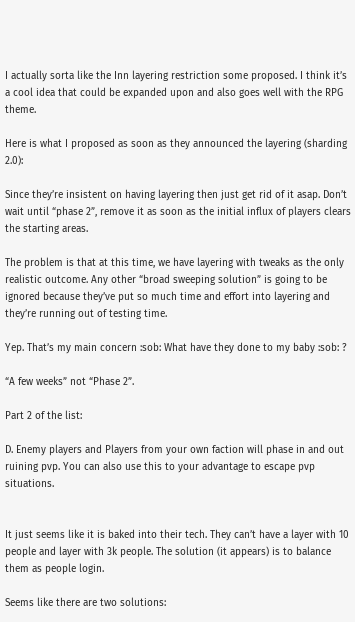I actually sorta like the Inn layering restriction some proposed. I think it’s a cool idea that could be expanded upon and also goes well with the RPG theme.

Here is what I proposed as soon as they announced the layering (sharding 2.0):

Since they’re insistent on having layering then just get rid of it asap. Don’t wait until “phase 2”, remove it as soon as the initial influx of players clears the starting areas.

The problem is that at this time, we have layering with tweaks as the only realistic outcome. Any other “broad sweeping solution” is going to be ignored because they’ve put so much time and effort into layering and they’re running out of testing time.

Yep. That’s my main concern :sob: What have they done to my baby :sob: ?

“A few weeks” not “Phase 2”.

Part 2 of the list:

D. Enemy players and Players from your own faction will phase in and out ruining pvp. You can also use this to your advantage to escape pvp situations.


It just seems like it is baked into their tech. They can’t have a layer with 10 people and layer with 3k people. The solution (it appears) is to balance them as people login.

Seems like there are two solutions: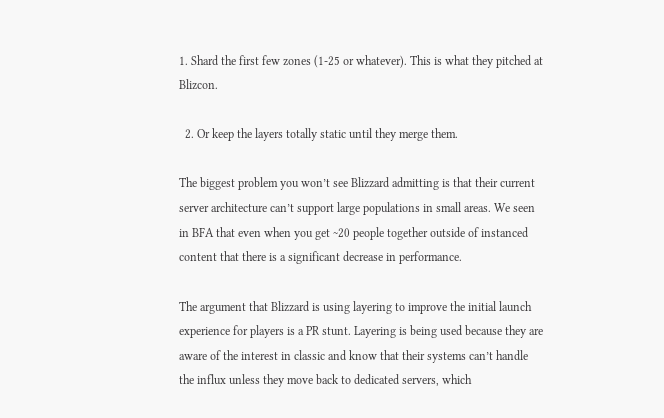1. Shard the first few zones (1-25 or whatever). This is what they pitched at Blizcon.

  2. Or keep the layers totally static until they merge them.

The biggest problem you won’t see Blizzard admitting is that their current server architecture can’t support large populations in small areas. We seen in BFA that even when you get ~20 people together outside of instanced content that there is a significant decrease in performance.

The argument that Blizzard is using layering to improve the initial launch experience for players is a PR stunt. Layering is being used because they are aware of the interest in classic and know that their systems can’t handle the influx unless they move back to dedicated servers, which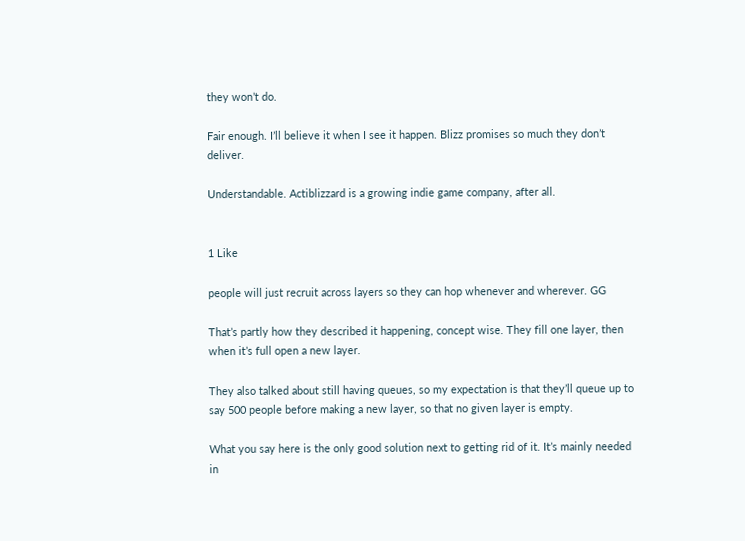they won’t do.

Fair enough. I’ll believe it when I see it happen. Blizz promises so much they don’t deliver.

Understandable. Actiblizzard is a growing indie game company, after all.


1 Like

people will just recruit across layers so they can hop whenever and wherever. GG

That’s partly how they described it happening, concept wise. They fill one layer, then when it’s full open a new layer.

They also talked about still having queues, so my expectation is that they’ll queue up to say 500 people before making a new layer, so that no given layer is empty.

What you say here is the only good solution next to getting rid of it. It’s mainly needed in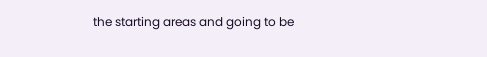the starting areas and going to be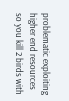problematic exploiting higher end resources so you kill 2 birds with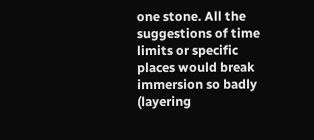one stone. All the suggestions of time limits or specific places would break immersion so badly (layering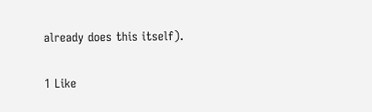already does this itself).

1 Like